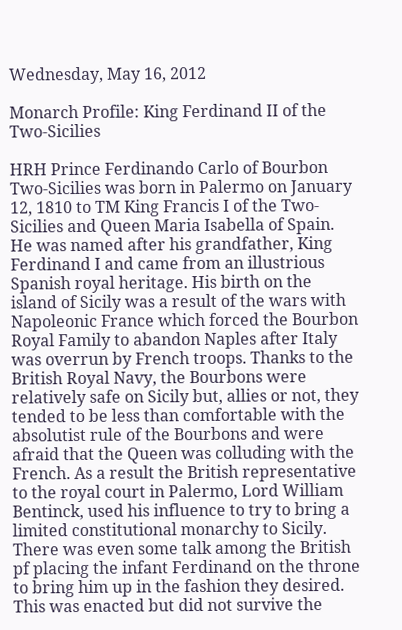Wednesday, May 16, 2012

Monarch Profile: King Ferdinand II of the Two-Sicilies

HRH Prince Ferdinando Carlo of Bourbon Two-Sicilies was born in Palermo on January 12, 1810 to TM King Francis I of the Two-Sicilies and Queen Maria Isabella of Spain. He was named after his grandfather, King Ferdinand I and came from an illustrious Spanish royal heritage. His birth on the island of Sicily was a result of the wars with Napoleonic France which forced the Bourbon Royal Family to abandon Naples after Italy was overrun by French troops. Thanks to the British Royal Navy, the Bourbons were relatively safe on Sicily but, allies or not, they tended to be less than comfortable with the absolutist rule of the Bourbons and were afraid that the Queen was colluding with the French. As a result the British representative to the royal court in Palermo, Lord William Bentinck, used his influence to try to bring a limited constitutional monarchy to Sicily. There was even some talk among the British pf placing the infant Ferdinand on the throne to bring him up in the fashion they desired. This was enacted but did not survive the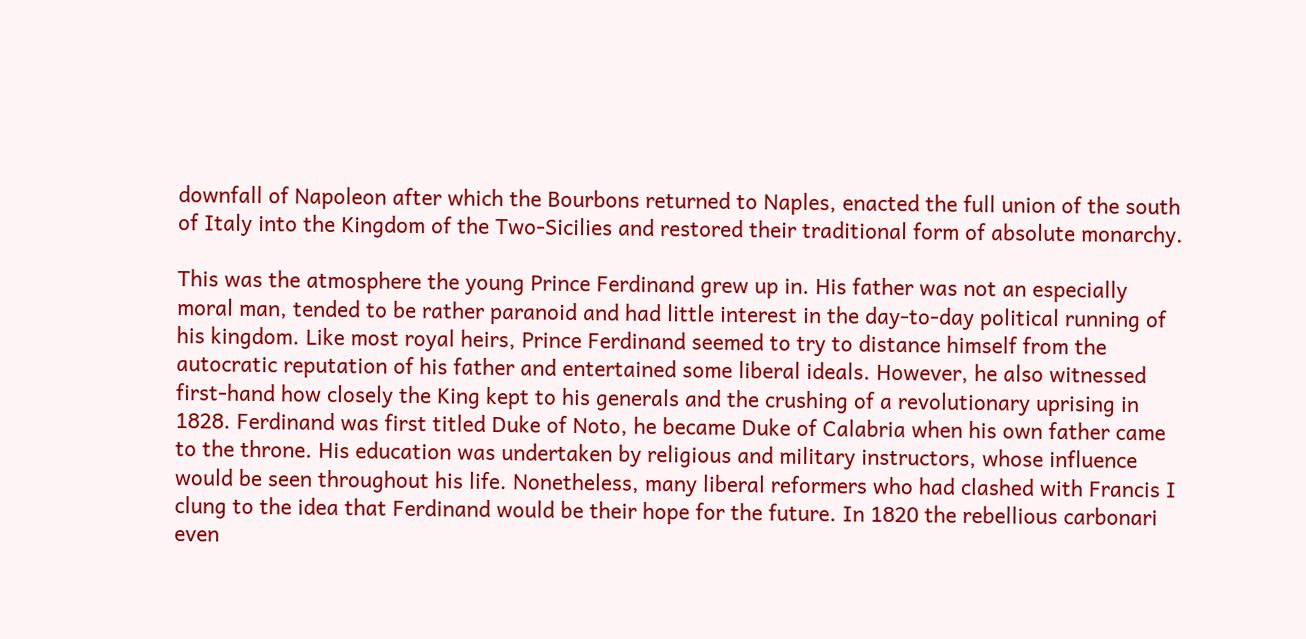downfall of Napoleon after which the Bourbons returned to Naples, enacted the full union of the south of Italy into the Kingdom of the Two-Sicilies and restored their traditional form of absolute monarchy.

This was the atmosphere the young Prince Ferdinand grew up in. His father was not an especially moral man, tended to be rather paranoid and had little interest in the day-to-day political running of his kingdom. Like most royal heirs, Prince Ferdinand seemed to try to distance himself from the autocratic reputation of his father and entertained some liberal ideals. However, he also witnessed first-hand how closely the King kept to his generals and the crushing of a revolutionary uprising in 1828. Ferdinand was first titled Duke of Noto, he became Duke of Calabria when his own father came to the throne. His education was undertaken by religious and military instructors, whose influence would be seen throughout his life. Nonetheless, many liberal reformers who had clashed with Francis I clung to the idea that Ferdinand would be their hope for the future. In 1820 the rebellious carbonari even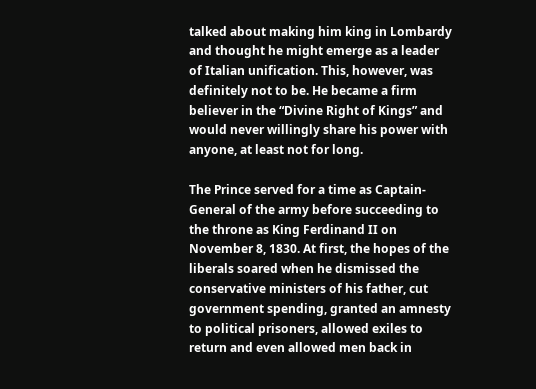talked about making him king in Lombardy and thought he might emerge as a leader of Italian unification. This, however, was definitely not to be. He became a firm believer in the “Divine Right of Kings” and would never willingly share his power with anyone, at least not for long.

The Prince served for a time as Captain-General of the army before succeeding to the throne as King Ferdinand II on November 8, 1830. At first, the hopes of the liberals soared when he dismissed the conservative ministers of his father, cut government spending, granted an amnesty to political prisoners, allowed exiles to return and even allowed men back in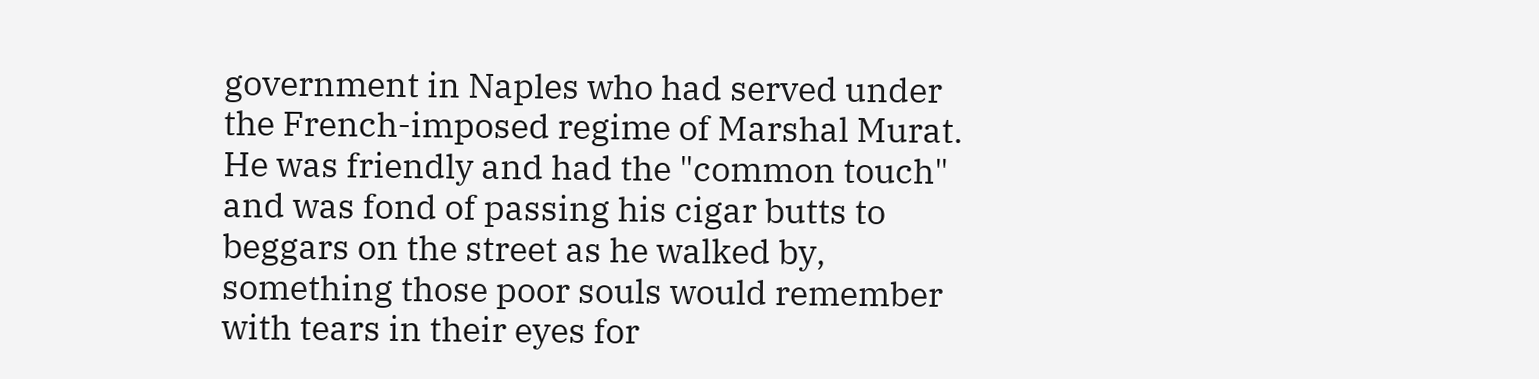government in Naples who had served under the French-imposed regime of Marshal Murat. He was friendly and had the "common touch" and was fond of passing his cigar butts to beggars on the street as he walked by, something those poor souls would remember with tears in their eyes for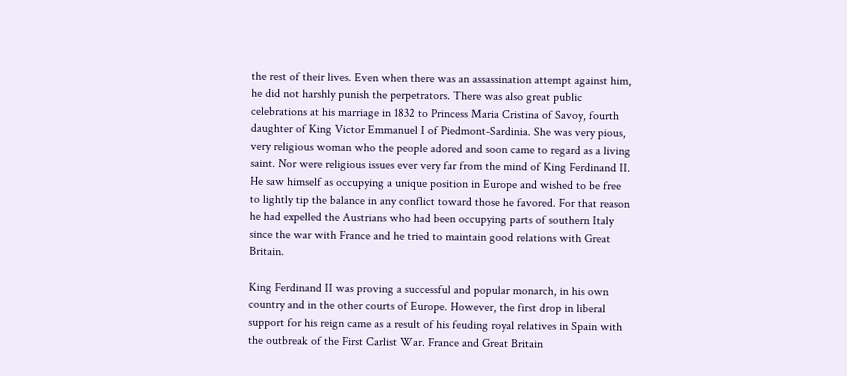the rest of their lives. Even when there was an assassination attempt against him, he did not harshly punish the perpetrators. There was also great public celebrations at his marriage in 1832 to Princess Maria Cristina of Savoy, fourth daughter of King Victor Emmanuel I of Piedmont-Sardinia. She was very pious, very religious woman who the people adored and soon came to regard as a living saint. Nor were religious issues ever very far from the mind of King Ferdinand II. He saw himself as occupying a unique position in Europe and wished to be free to lightly tip the balance in any conflict toward those he favored. For that reason he had expelled the Austrians who had been occupying parts of southern Italy since the war with France and he tried to maintain good relations with Great Britain.

King Ferdinand II was proving a successful and popular monarch, in his own country and in the other courts of Europe. However, the first drop in liberal support for his reign came as a result of his feuding royal relatives in Spain with the outbreak of the First Carlist War. France and Great Britain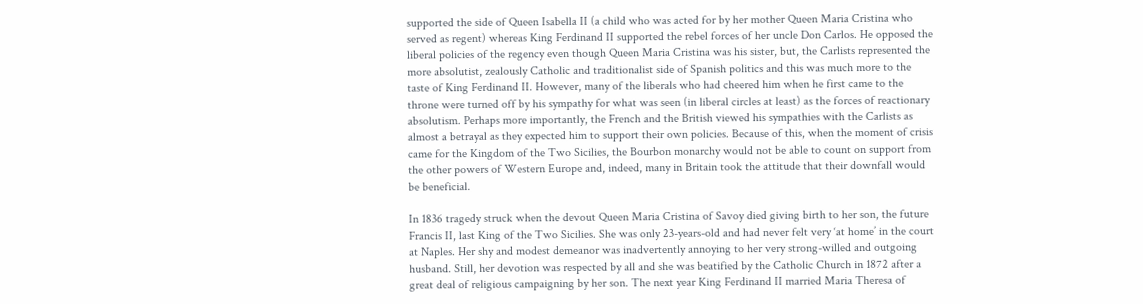supported the side of Queen Isabella II (a child who was acted for by her mother Queen Maria Cristina who served as regent) whereas King Ferdinand II supported the rebel forces of her uncle Don Carlos. He opposed the liberal policies of the regency even though Queen Maria Cristina was his sister, but, the Carlists represented the more absolutist, zealously Catholic and traditionalist side of Spanish politics and this was much more to the taste of King Ferdinand II. However, many of the liberals who had cheered him when he first came to the throne were turned off by his sympathy for what was seen (in liberal circles at least) as the forces of reactionary absolutism. Perhaps more importantly, the French and the British viewed his sympathies with the Carlists as almost a betrayal as they expected him to support their own policies. Because of this, when the moment of crisis came for the Kingdom of the Two Sicilies, the Bourbon monarchy would not be able to count on support from the other powers of Western Europe and, indeed, many in Britain took the attitude that their downfall would be beneficial.

In 1836 tragedy struck when the devout Queen Maria Cristina of Savoy died giving birth to her son, the future Francis II, last King of the Two Sicilies. She was only 23-years-old and had never felt very ‘at home’ in the court at Naples. Her shy and modest demeanor was inadvertently annoying to her very strong-willed and outgoing husband. Still, her devotion was respected by all and she was beatified by the Catholic Church in 1872 after a great deal of religious campaigning by her son. The next year King Ferdinand II married Maria Theresa of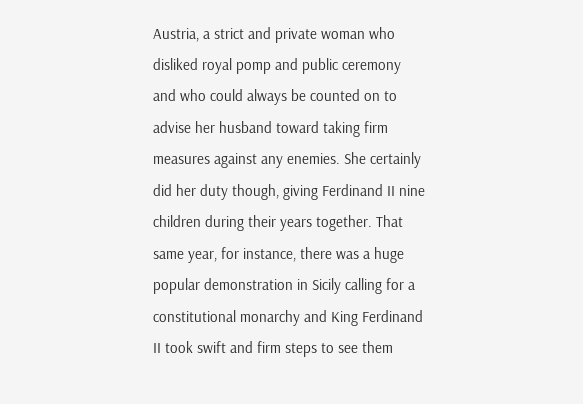Austria, a strict and private woman who disliked royal pomp and public ceremony and who could always be counted on to advise her husband toward taking firm measures against any enemies. She certainly did her duty though, giving Ferdinand II nine children during their years together. That same year, for instance, there was a huge popular demonstration in Sicily calling for a constitutional monarchy and King Ferdinand II took swift and firm steps to see them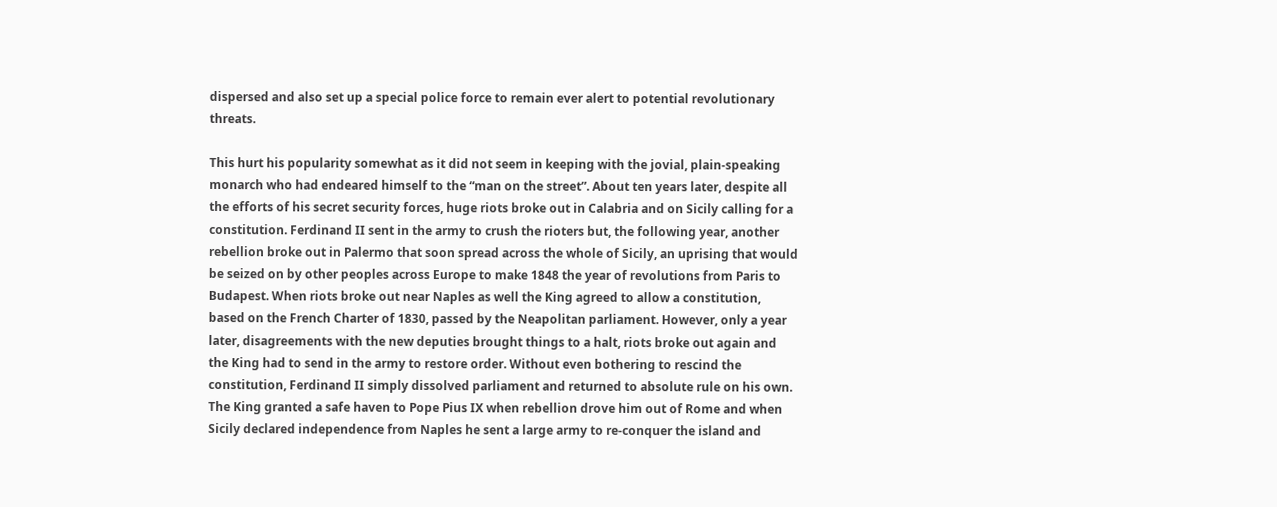dispersed and also set up a special police force to remain ever alert to potential revolutionary threats.

This hurt his popularity somewhat as it did not seem in keeping with the jovial, plain-speaking monarch who had endeared himself to the “man on the street”. About ten years later, despite all the efforts of his secret security forces, huge riots broke out in Calabria and on Sicily calling for a constitution. Ferdinand II sent in the army to crush the rioters but, the following year, another rebellion broke out in Palermo that soon spread across the whole of Sicily, an uprising that would be seized on by other peoples across Europe to make 1848 the year of revolutions from Paris to Budapest. When riots broke out near Naples as well the King agreed to allow a constitution, based on the French Charter of 1830, passed by the Neapolitan parliament. However, only a year later, disagreements with the new deputies brought things to a halt, riots broke out again and the King had to send in the army to restore order. Without even bothering to rescind the constitution, Ferdinand II simply dissolved parliament and returned to absolute rule on his own. The King granted a safe haven to Pope Pius IX when rebellion drove him out of Rome and when Sicily declared independence from Naples he sent a large army to re-conquer the island and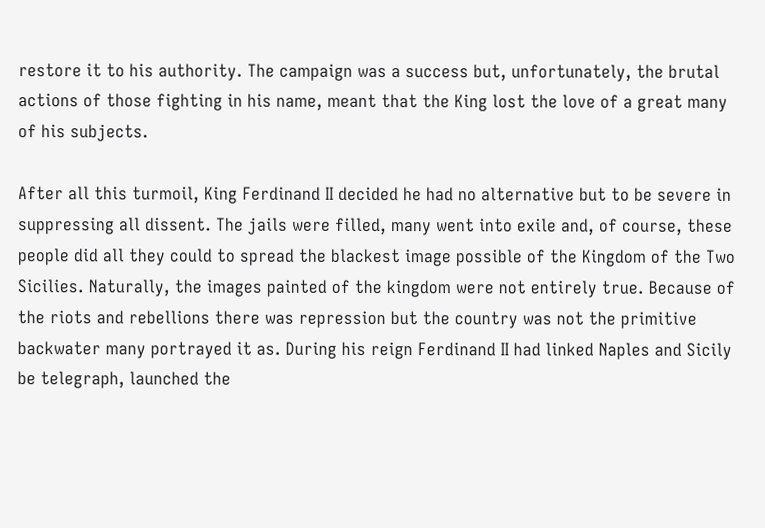restore it to his authority. The campaign was a success but, unfortunately, the brutal actions of those fighting in his name, meant that the King lost the love of a great many of his subjects.

After all this turmoil, King Ferdinand II decided he had no alternative but to be severe in suppressing all dissent. The jails were filled, many went into exile and, of course, these people did all they could to spread the blackest image possible of the Kingdom of the Two Sicilies. Naturally, the images painted of the kingdom were not entirely true. Because of the riots and rebellions there was repression but the country was not the primitive backwater many portrayed it as. During his reign Ferdinand II had linked Naples and Sicily be telegraph, launched the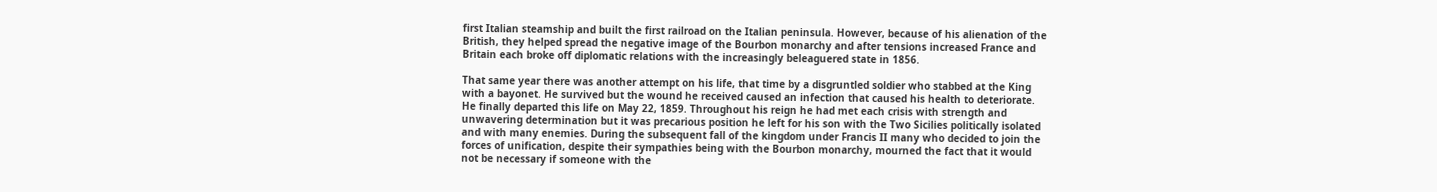first Italian steamship and built the first railroad on the Italian peninsula. However, because of his alienation of the British, they helped spread the negative image of the Bourbon monarchy and after tensions increased France and Britain each broke off diplomatic relations with the increasingly beleaguered state in 1856.

That same year there was another attempt on his life, that time by a disgruntled soldier who stabbed at the King with a bayonet. He survived but the wound he received caused an infection that caused his health to deteriorate. He finally departed this life on May 22, 1859. Throughout his reign he had met each crisis with strength and unwavering determination but it was precarious position he left for his son with the Two Sicilies politically isolated and with many enemies. During the subsequent fall of the kingdom under Francis II many who decided to join the forces of unification, despite their sympathies being with the Bourbon monarchy, mourned the fact that it would not be necessary if someone with the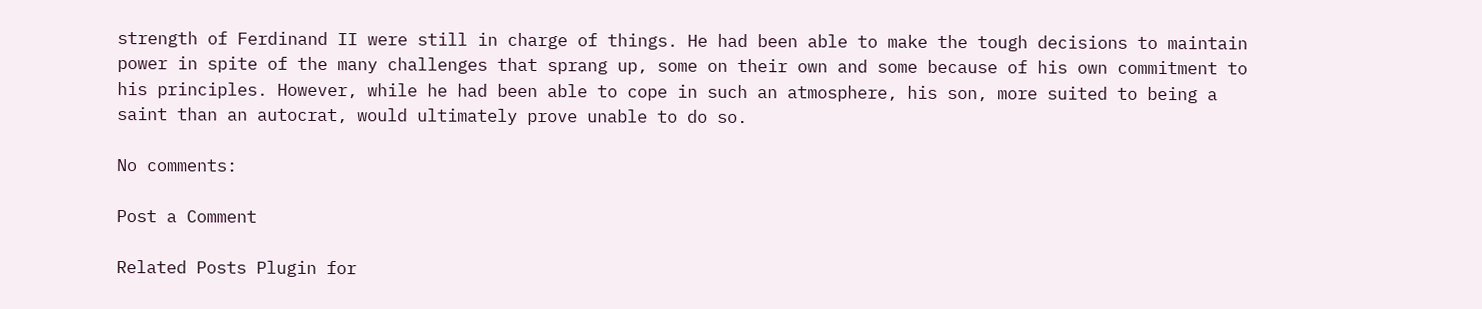strength of Ferdinand II were still in charge of things. He had been able to make the tough decisions to maintain power in spite of the many challenges that sprang up, some on their own and some because of his own commitment to his principles. However, while he had been able to cope in such an atmosphere, his son, more suited to being a saint than an autocrat, would ultimately prove unable to do so.

No comments:

Post a Comment

Related Posts Plugin for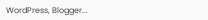WordPress, Blogger...